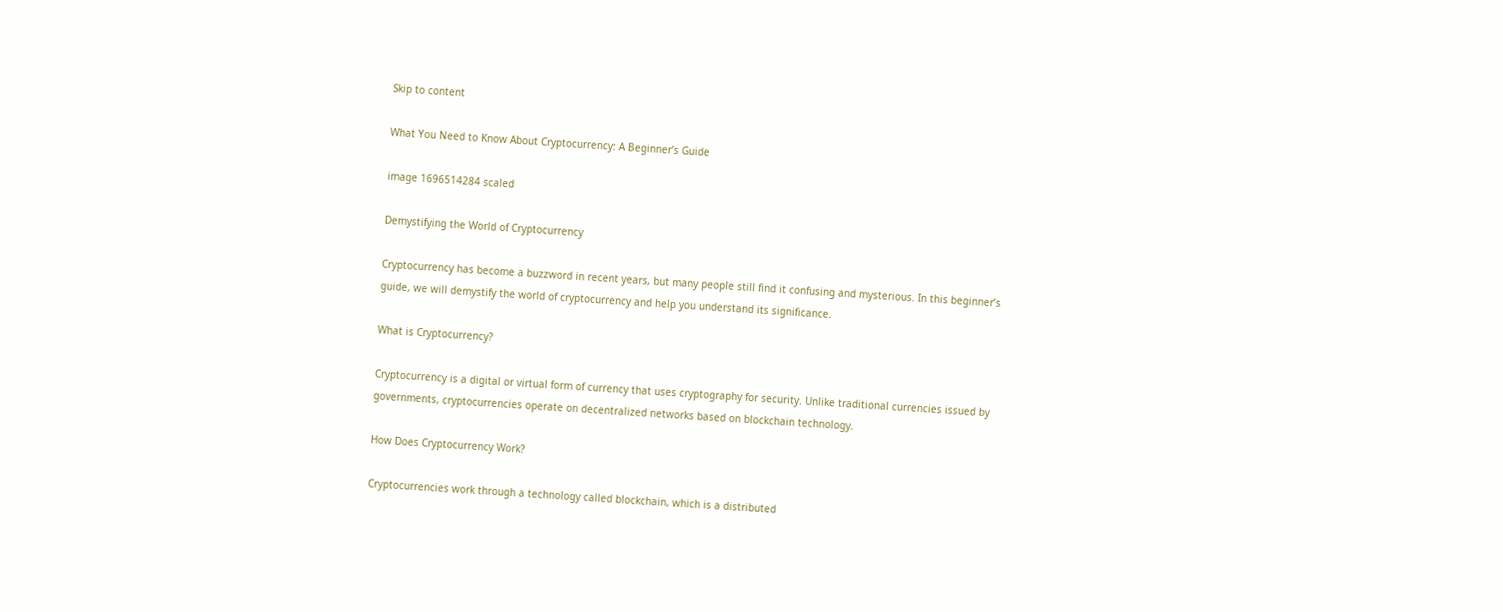Skip to content

What You Need to Know About Cryptocurrency: A Beginner’s Guide

image 1696514284 scaled

Demystifying the World of Cryptocurrency

Cryptocurrency has become a buzzword in recent years, but many people still find it confusing and mysterious. In this beginner’s guide, we will demystify the world of cryptocurrency and help you understand its significance.

What is Cryptocurrency?

Cryptocurrency is a digital or virtual form of currency that uses cryptography for security. Unlike traditional currencies issued by governments, cryptocurrencies operate on decentralized networks based on blockchain technology.

How Does Cryptocurrency Work?

Cryptocurrencies work through a technology called blockchain, which is a distributed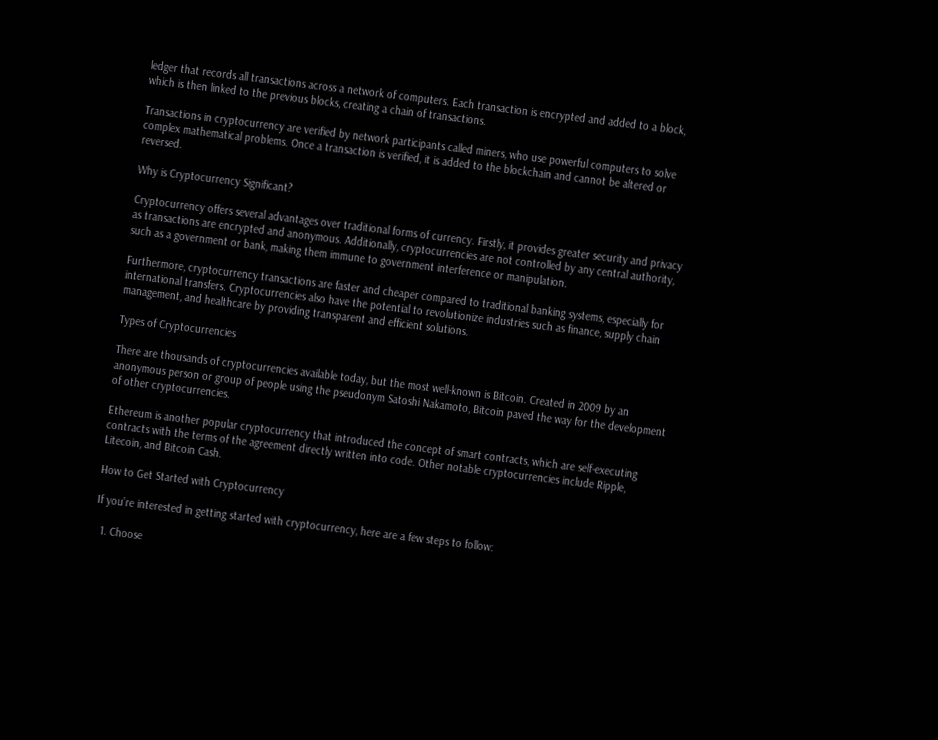ledger that records all transactions across a network of computers. Each transaction is encrypted and added to a block, which is then linked to the previous blocks, creating a chain of transactions.

Transactions in cryptocurrency are verified by network participants called miners, who use powerful computers to solve complex mathematical problems. Once a transaction is verified, it is added to the blockchain and cannot be altered or reversed.

Why is Cryptocurrency Significant?

Cryptocurrency offers several advantages over traditional forms of currency. Firstly, it provides greater security and privacy as transactions are encrypted and anonymous. Additionally, cryptocurrencies are not controlled by any central authority, such as a government or bank, making them immune to government interference or manipulation.

Furthermore, cryptocurrency transactions are faster and cheaper compared to traditional banking systems, especially for international transfers. Cryptocurrencies also have the potential to revolutionize industries such as finance, supply chain management, and healthcare by providing transparent and efficient solutions.

Types of Cryptocurrencies

There are thousands of cryptocurrencies available today, but the most well-known is Bitcoin. Created in 2009 by an anonymous person or group of people using the pseudonym Satoshi Nakamoto, Bitcoin paved the way for the development of other cryptocurrencies.

Ethereum is another popular cryptocurrency that introduced the concept of smart contracts, which are self-executing contracts with the terms of the agreement directly written into code. Other notable cryptocurrencies include Ripple, Litecoin, and Bitcoin Cash.

How to Get Started with Cryptocurrency

If you’re interested in getting started with cryptocurrency, here are a few steps to follow:

  1. Choose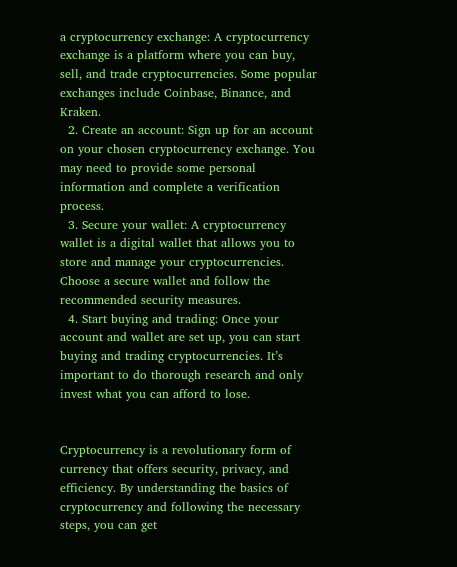a cryptocurrency exchange: A cryptocurrency exchange is a platform where you can buy, sell, and trade cryptocurrencies. Some popular exchanges include Coinbase, Binance, and Kraken.
  2. Create an account: Sign up for an account on your chosen cryptocurrency exchange. You may need to provide some personal information and complete a verification process.
  3. Secure your wallet: A cryptocurrency wallet is a digital wallet that allows you to store and manage your cryptocurrencies. Choose a secure wallet and follow the recommended security measures.
  4. Start buying and trading: Once your account and wallet are set up, you can start buying and trading cryptocurrencies. It’s important to do thorough research and only invest what you can afford to lose.


Cryptocurrency is a revolutionary form of currency that offers security, privacy, and efficiency. By understanding the basics of cryptocurrency and following the necessary steps, you can get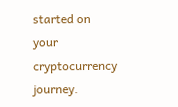started on your cryptocurrency journey.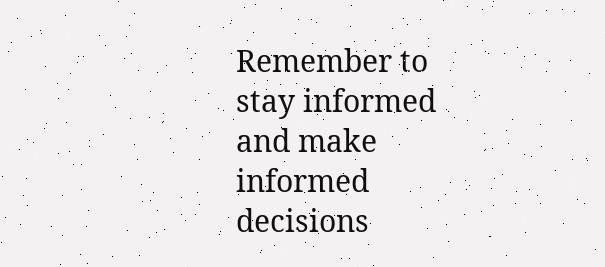Remember to stay informed and make informed decisions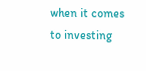when it comes to investing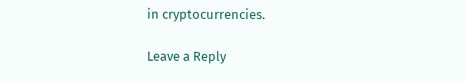in cryptocurrencies.

Leave a Reply